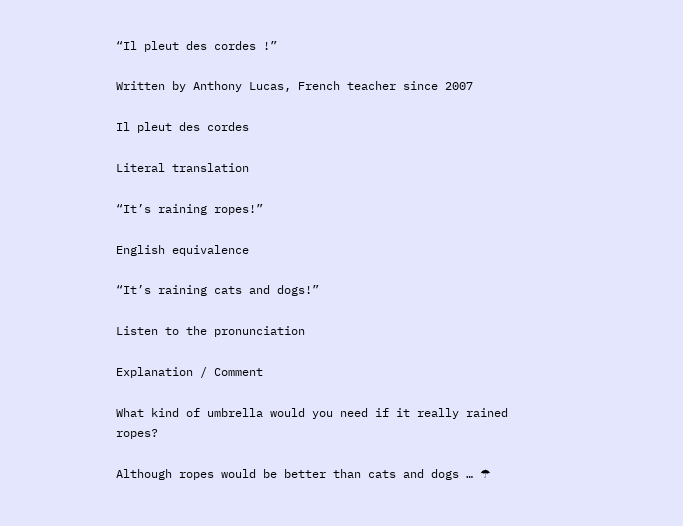“Il pleut des cordes !”

Written by Anthony Lucas, French teacher since 2007

Il pleut des cordes

Literal translation

“It’s raining ropes!”

English equivalence

“It’s raining cats and dogs!”

Listen to the pronunciation

Explanation / Comment

What kind of umbrella would you need if it really rained ropes?

Although ropes would be better than cats and dogs … ☂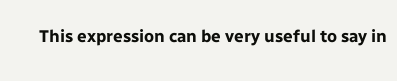This expression can be very useful to say in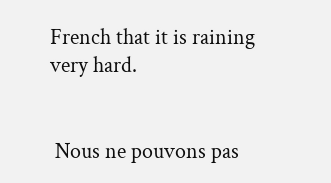French that it is raining very hard.


 Nous ne pouvons pas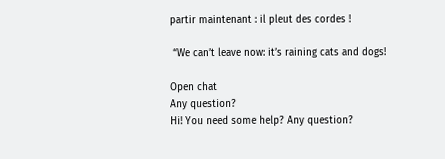partir maintenant : il pleut des cordes !

 “We can’t leave now: it’s raining cats and dogs!

Open chat
Any question?
Hi! You need some help? Any question?